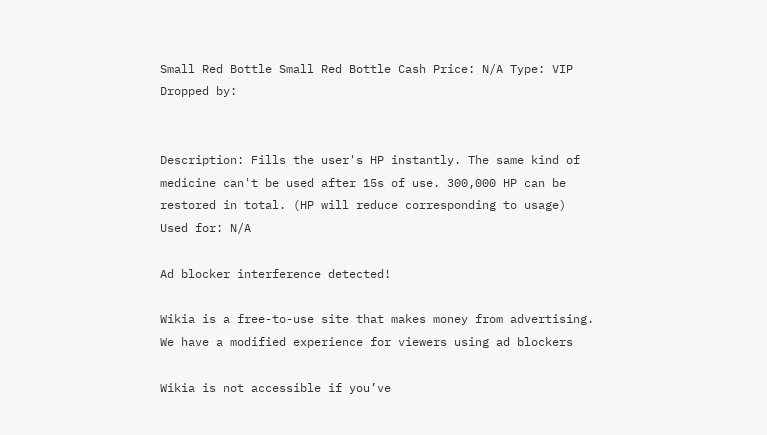Small Red Bottle Small Red Bottle Cash Price: N/A Type: VIP
Dropped by:


Description: Fills the user's HP instantly. The same kind of medicine can't be used after 15s of use. 300,000 HP can be restored in total. (HP will reduce corresponding to usage)
Used for: N/A

Ad blocker interference detected!

Wikia is a free-to-use site that makes money from advertising. We have a modified experience for viewers using ad blockers

Wikia is not accessible if you’ve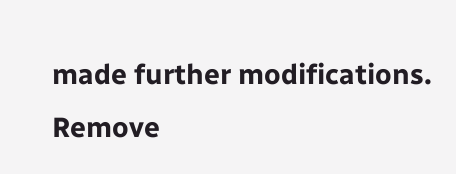made further modifications. Remove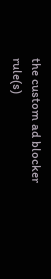the custom ad blocker rule(s)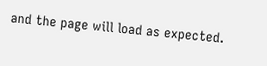and the page will load as expected.